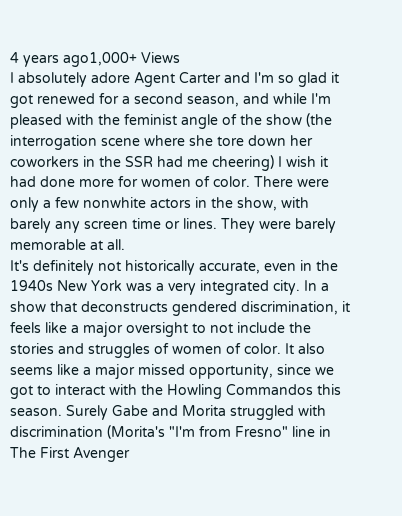4 years ago1,000+ Views
I absolutely adore Agent Carter and I'm so glad it got renewed for a second season, and while I'm pleased with the feminist angle of the show (the interrogation scene where she tore down her coworkers in the SSR had me cheering) I wish it had done more for women of color. There were only a few nonwhite actors in the show, with barely any screen time or lines. They were barely memorable at all.
It's definitely not historically accurate, even in the 1940s New York was a very integrated city. In a show that deconstructs gendered discrimination, it feels like a major oversight to not include the stories and struggles of women of color. It also seems like a major missed opportunity, since we got to interact with the Howling Commandos this season. Surely Gabe and Morita struggled with discrimination (Morita's "I'm from Fresno" line in The First Avenger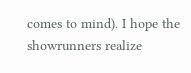comes to mind). I hope the showrunners realize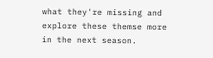what they're missing and explore these themse more in the next season.